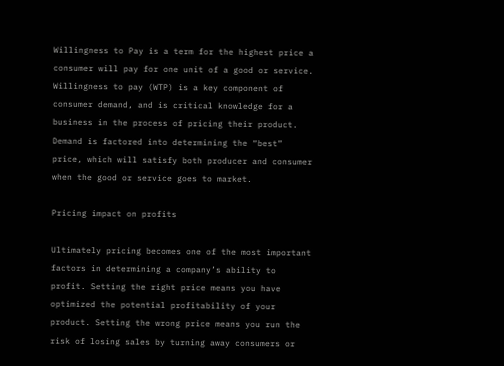Willingness to Pay is a term for the highest price a consumer will pay for one unit of a good or service. Willingness to pay (WTP) is a key component of consumer demand, and is critical knowledge for a business in the process of pricing their product. Demand is factored into determining the “best” price, which will satisfy both producer and consumer when the good or service goes to market.

Pricing impact on profits

Ultimately pricing becomes one of the most important factors in determining a company’s ability to profit. Setting the right price means you have optimized the potential profitability of your product. Setting the wrong price means you run the risk of losing sales by turning away consumers or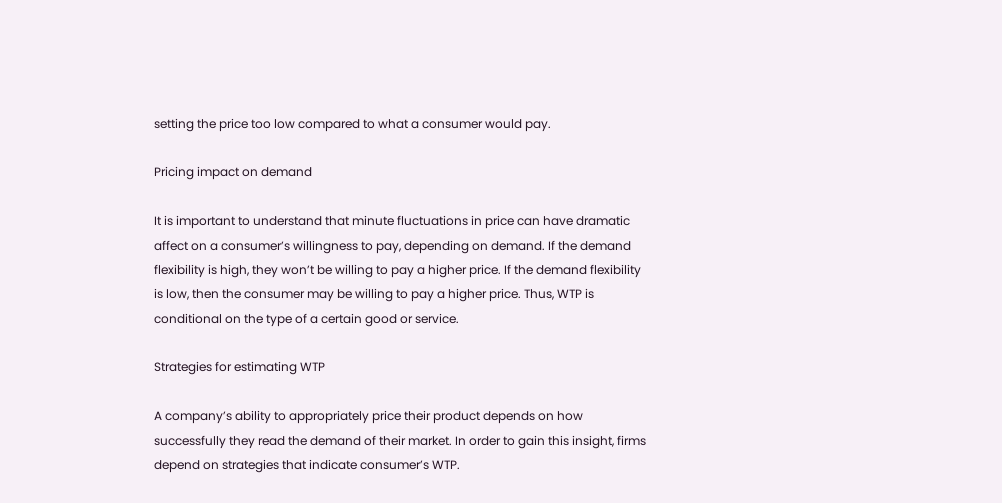setting the price too low compared to what a consumer would pay.

Pricing impact on demand

It is important to understand that minute fluctuations in price can have dramatic affect on a consumer’s willingness to pay, depending on demand. If the demand flexibility is high, they won’t be willing to pay a higher price. If the demand flexibility is low, then the consumer may be willing to pay a higher price. Thus, WTP is conditional on the type of a certain good or service.

Strategies for estimating WTP

A company’s ability to appropriately price their product depends on how successfully they read the demand of their market. In order to gain this insight, firms depend on strategies that indicate consumer’s WTP.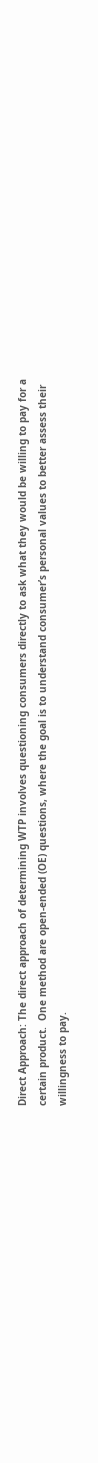Direct Approach: The direct approach of determining WTP involves questioning consumers directly to ask what they would be willing to pay for a certain product.  One method are open-ended (OE) questions, where the goal is to understand consumer’s personal values to better assess their willingness to pay.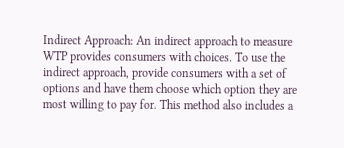Indirect Approach: An indirect approach to measure WTP provides consumers with choices. To use the indirect approach, provide consumers with a set of options and have them choose which option they are most willing to pay for. This method also includes a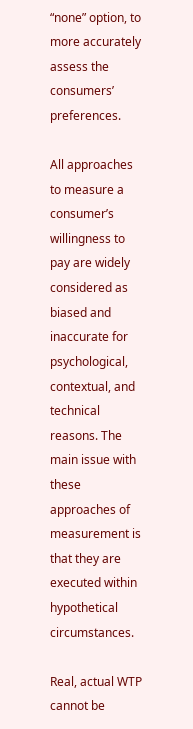“none” option, to more accurately assess the consumers’ preferences.

All approaches to measure a consumer’s willingness to pay are widely considered as biased and inaccurate for psychological, contextual, and technical reasons. The main issue with these approaches of measurement is that they are executed within hypothetical circumstances.

Real, actual WTP cannot be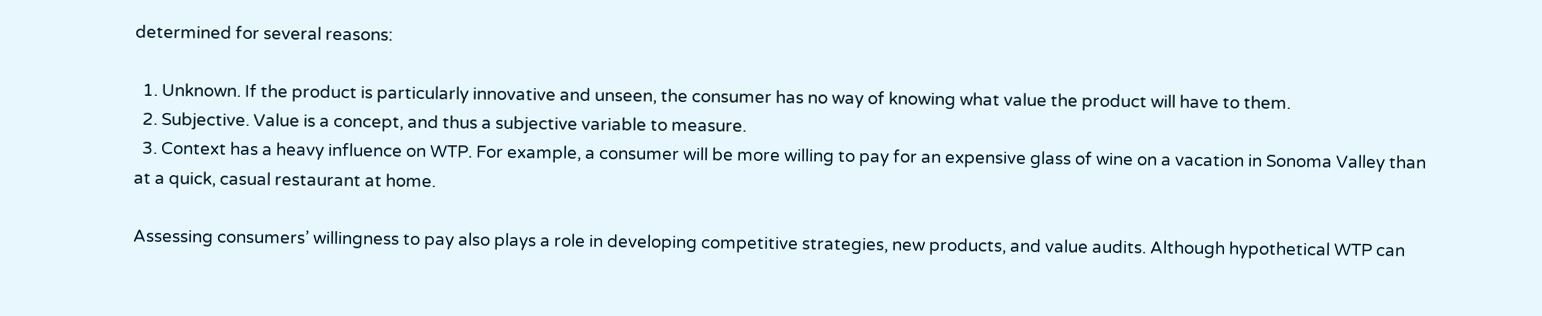determined for several reasons:

  1. Unknown. If the product is particularly innovative and unseen, the consumer has no way of knowing what value the product will have to them.
  2. Subjective. Value is a concept, and thus a subjective variable to measure.
  3. Context has a heavy influence on WTP. For example, a consumer will be more willing to pay for an expensive glass of wine on a vacation in Sonoma Valley than at a quick, casual restaurant at home.

Assessing consumers’ willingness to pay also plays a role in developing competitive strategies, new products, and value audits. Although hypothetical WTP can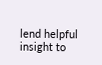lend helpful insight to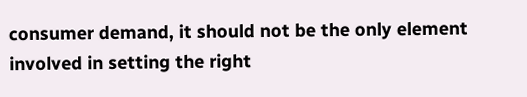consumer demand, it should not be the only element involved in setting the right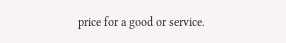price for a good or service.